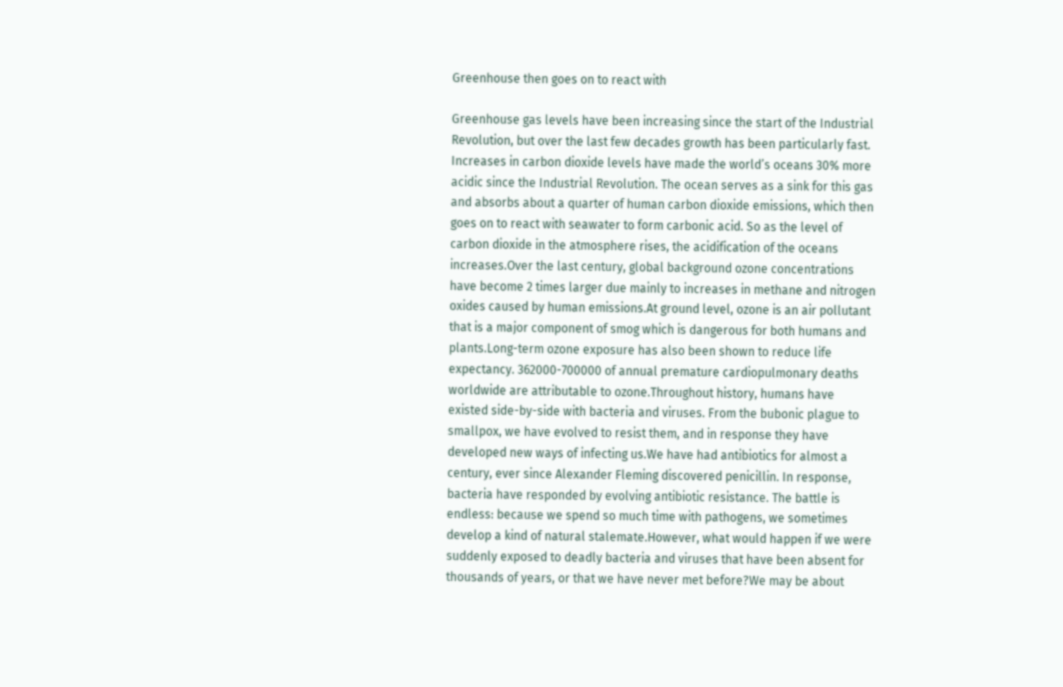Greenhouse then goes on to react with

Greenhouse gas levels have been increasing since the start of the Industrial Revolution, but over the last few decades growth has been particularly fast. Increases in carbon dioxide levels have made the world’s oceans 30% more acidic since the Industrial Revolution. The ocean serves as a sink for this gas and absorbs about a quarter of human carbon dioxide emissions, which then goes on to react with seawater to form carbonic acid. So as the level of carbon dioxide in the atmosphere rises, the acidification of the oceans increases.Over the last century, global background ozone concentrations have become 2 times larger due mainly to increases in methane and nitrogen oxides caused by human emissions.At ground level, ozone is an air pollutant that is a major component of smog which is dangerous for both humans and plants.Long-term ozone exposure has also been shown to reduce life expectancy. 362000-700000 of annual premature cardiopulmonary deaths worldwide are attributable to ozone.Throughout history, humans have existed side-by-side with bacteria and viruses. From the bubonic plague to smallpox, we have evolved to resist them, and in response they have developed new ways of infecting us.We have had antibiotics for almost a century, ever since Alexander Fleming discovered penicillin. In response, bacteria have responded by evolving antibiotic resistance. The battle is endless: because we spend so much time with pathogens, we sometimes develop a kind of natural stalemate.However, what would happen if we were suddenly exposed to deadly bacteria and viruses that have been absent for thousands of years, or that we have never met before?We may be about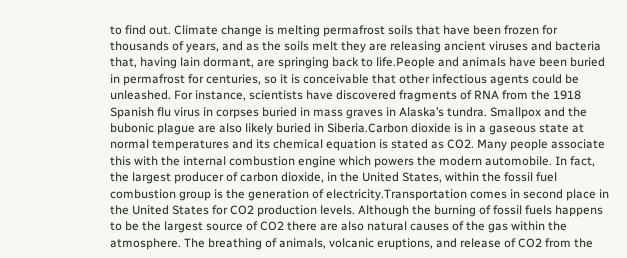to find out. Climate change is melting permafrost soils that have been frozen for thousands of years, and as the soils melt they are releasing ancient viruses and bacteria that, having lain dormant, are springing back to life.People and animals have been buried in permafrost for centuries, so it is conceivable that other infectious agents could be unleashed. For instance, scientists have discovered fragments of RNA from the 1918 Spanish flu virus in corpses buried in mass graves in Alaska’s tundra. Smallpox and the bubonic plague are also likely buried in Siberia.Carbon dioxide is in a gaseous state at normal temperatures and its chemical equation is stated as CO2. Many people associate this with the internal combustion engine which powers the modern automobile. In fact, the largest producer of carbon dioxide, in the United States, within the fossil fuel combustion group is the generation of electricity.Transportation comes in second place in the United States for CO2 production levels. Although the burning of fossil fuels happens to be the largest source of CO2 there are also natural causes of the gas within the atmosphere. The breathing of animals, volcanic eruptions, and release of CO2 from the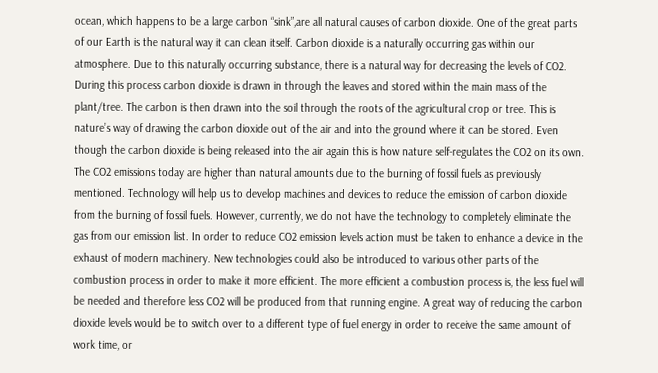ocean, which happens to be a large carbon “sink”,are all natural causes of carbon dioxide. One of the great parts of our Earth is the natural way it can clean itself. Carbon dioxide is a naturally occurring gas within our atmosphere. Due to this naturally occurring substance, there is a natural way for decreasing the levels of CO2. During this process carbon dioxide is drawn in through the leaves and stored within the main mass of the plant/tree. The carbon is then drawn into the soil through the roots of the agricultural crop or tree. This is nature’s way of drawing the carbon dioxide out of the air and into the ground where it can be stored. Even though the carbon dioxide is being released into the air again this is how nature self-regulates the CO2 on its own. The CO2 emissions today are higher than natural amounts due to the burning of fossil fuels as previously mentioned. Technology will help us to develop machines and devices to reduce the emission of carbon dioxide from the burning of fossil fuels. However, currently, we do not have the technology to completely eliminate the gas from our emission list. In order to reduce CO2 emission levels action must be taken to enhance a device in the exhaust of modern machinery. New technologies could also be introduced to various other parts of the combustion process in order to make it more efficient. The more efficient a combustion process is, the less fuel will be needed and therefore less CO2 will be produced from that running engine. A great way of reducing the carbon dioxide levels would be to switch over to a different type of fuel energy in order to receive the same amount of work time, or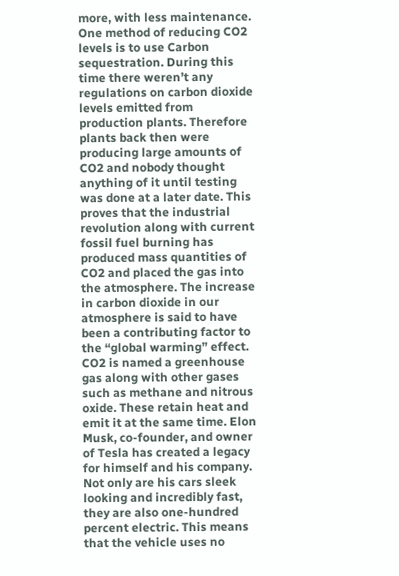more, with less maintenance. One method of reducing CO2 levels is to use Carbon sequestration. During this time there weren’t any regulations on carbon dioxide levels emitted from production plants. Therefore plants back then were producing large amounts of CO2 and nobody thought anything of it until testing was done at a later date. This proves that the industrial revolution along with current fossil fuel burning has produced mass quantities of CO2 and placed the gas into the atmosphere. The increase in carbon dioxide in our atmosphere is said to have been a contributing factor to the “global warming” effect. CO2 is named a greenhouse gas along with other gases such as methane and nitrous oxide. These retain heat and emit it at the same time. Elon Musk, co-founder, and owner of Tesla has created a legacy for himself and his company. Not only are his cars sleek looking and incredibly fast, they are also one-hundred percent electric. This means that the vehicle uses no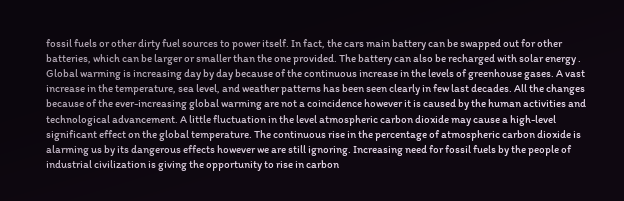fossil fuels or other dirty fuel sources to power itself. In fact, the cars main battery can be swapped out for other batteries, which can be larger or smaller than the one provided. The battery can also be recharged with solar energy . Global warming is increasing day by day because of the continuous increase in the levels of greenhouse gases. A vast increase in the temperature, sea level, and weather patterns has been seen clearly in few last decades. All the changes because of the ever-increasing global warming are not a coincidence however it is caused by the human activities and technological advancement. A little fluctuation in the level atmospheric carbon dioxide may cause a high-level significant effect on the global temperature. The continuous rise in the percentage of atmospheric carbon dioxide is alarming us by its dangerous effects however we are still ignoring. Increasing need for fossil fuels by the people of industrial civilization is giving the opportunity to rise in carbon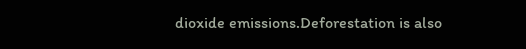dioxide emissions.Deforestation is also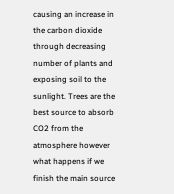causing an increase in the carbon dioxide through decreasing number of plants and exposing soil to the sunlight. Trees are the best source to absorb CO2 from the atmosphere however what happens if we finish the main source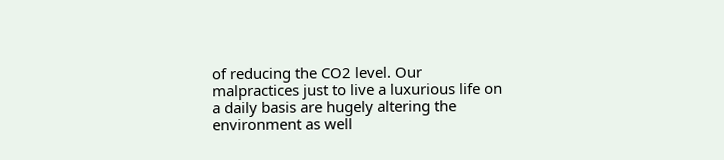of reducing the CO2 level. Our malpractices just to live a luxurious life on a daily basis are hugely altering the environment as well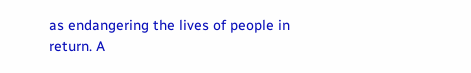as endangering the lives of people in return. A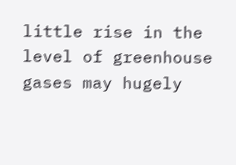little rise in the level of greenhouse gases may hugely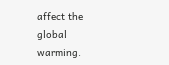affect the global warming.